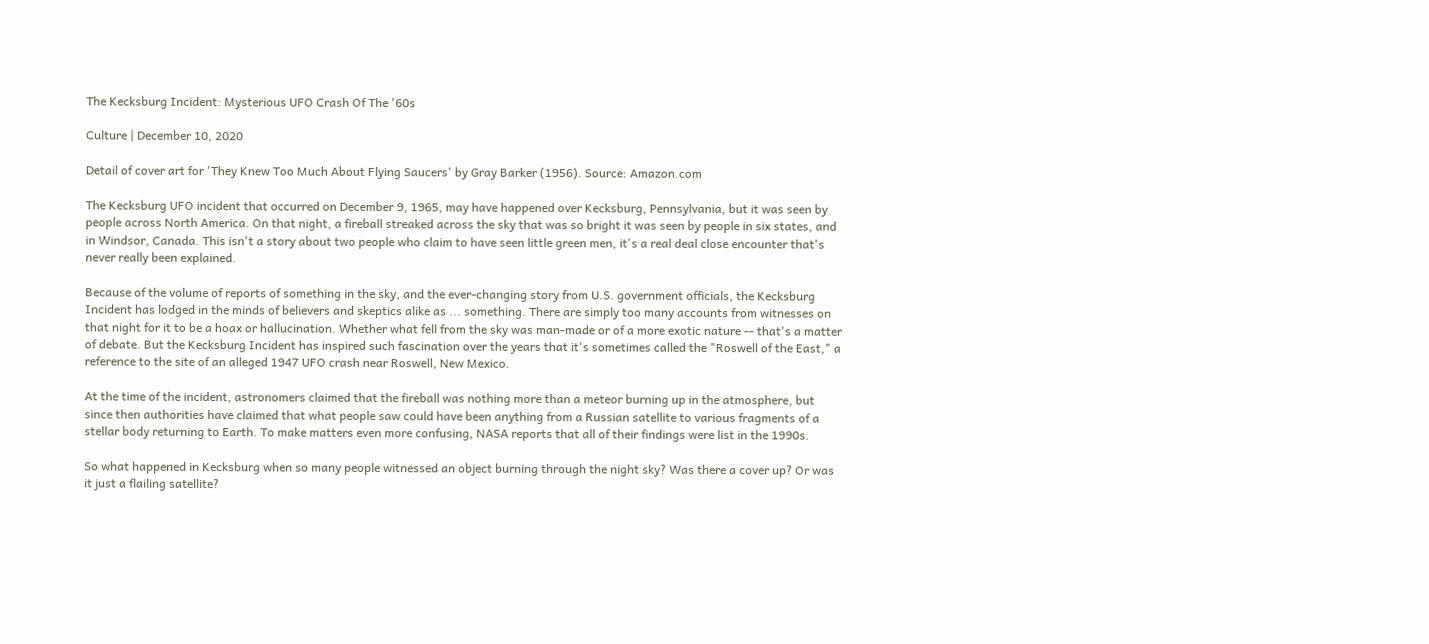The Kecksburg Incident: Mysterious UFO Crash Of The '60s

Culture | December 10, 2020

Detail of cover art for 'They Knew Too Much About Flying Saucers' by Gray Barker (1956). Source: Amazon.com

The Kecksburg UFO incident that occurred on December 9, 1965, may have happened over Kecksburg, Pennsylvania, but it was seen by people across North America. On that night, a fireball streaked across the sky that was so bright it was seen by people in six states, and in Windsor, Canada. This isn't a story about two people who claim to have seen little green men, it's a real deal close encounter that's never really been explained.

Because of the volume of reports of something in the sky, and the ever-changing story from U.S. government officials, the Kecksburg Incident has lodged in the minds of believers and skeptics alike as ... something. There are simply too many accounts from witnesses on that night for it to be a hoax or hallucination. Whether what fell from the sky was man-made or of a more exotic nature -- that's a matter of debate. But the Kecksburg Incident has inspired such fascination over the years that it's sometimes called the "Roswell of the East," a reference to the site of an alleged 1947 UFO crash near Roswell, New Mexico.

At the time of the incident, astronomers claimed that the fireball was nothing more than a meteor burning up in the atmosphere, but since then authorities have claimed that what people saw could have been anything from a Russian satellite to various fragments of a stellar body returning to Earth. To make matters even more confusing, NASA reports that all of their findings were list in the 1990s.

So what happened in Kecksburg when so many people witnessed an object burning through the night sky? Was there a cover up? Or was it just a flailing satellite?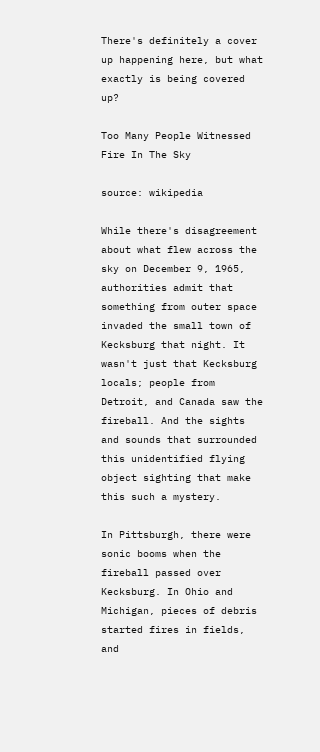There's definitely a cover up happening here, but what exactly is being covered up?

Too Many People Witnessed Fire In The Sky

source: wikipedia

While there's disagreement about what flew across the sky on December 9, 1965, authorities admit that something from outer space invaded the small town of Kecksburg that night. It wasn't just that Kecksburg locals; people from Detroit, and Canada saw the fireball. And the sights and sounds that surrounded this unidentified flying object sighting that make this such a mystery.

In Pittsburgh, there were sonic booms when the fireball passed over Kecksburg. In Ohio and Michigan, pieces of debris started fires in fields, and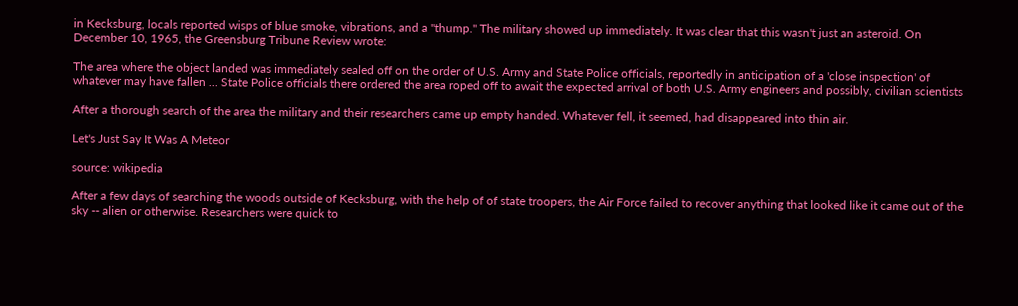in Kecksburg, locals reported wisps of blue smoke, vibrations, and a "thump." The military showed up immediately. It was clear that this wasn't just an asteroid. On December 10, 1965, the Greensburg Tribune Review wrote:

The area where the object landed was immediately sealed off on the order of U.S. Army and State Police officials, reportedly in anticipation of a 'close inspection' of whatever may have fallen ... State Police officials there ordered the area roped off to await the expected arrival of both U.S. Army engineers and possibly, civilian scientists

After a thorough search of the area the military and their researchers came up empty handed. Whatever fell, it seemed, had disappeared into thin air.

Let's Just Say It Was A Meteor

source: wikipedia

After a few days of searching the woods outside of Kecksburg, with the help of of state troopers, the Air Force failed to recover anything that looked like it came out of the sky -- alien or otherwise. Researchers were quick to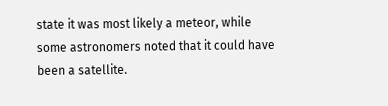state it was most likely a meteor, while some astronomers noted that it could have been a satellite.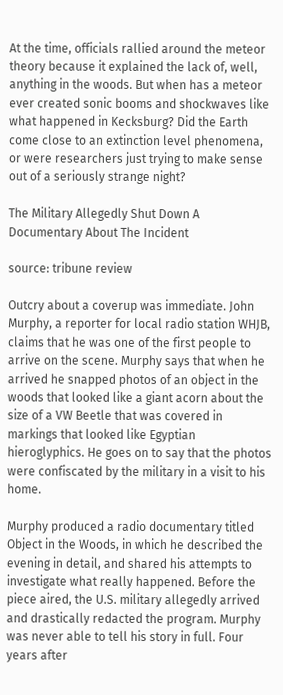At the time, officials rallied around the meteor theory because it explained the lack of, well, anything in the woods. But when has a meteor ever created sonic booms and shockwaves like what happened in Kecksburg? Did the Earth come close to an extinction level phenomena, or were researchers just trying to make sense out of a seriously strange night?

The Military Allegedly Shut Down A Documentary About The Incident

source: tribune review

Outcry about a coverup was immediate. John Murphy, a reporter for local radio station WHJB, claims that he was one of the first people to arrive on the scene. Murphy says that when he arrived he snapped photos of an object in the woods that looked like a giant acorn about the size of a VW Beetle that was covered in markings that looked like Egyptian hieroglyphics. He goes on to say that the photos were confiscated by the military in a visit to his home.

Murphy produced a radio documentary titled Object in the Woods, in which he described the evening in detail, and shared his attempts to investigate what really happened. Before the piece aired, the U.S. military allegedly arrived and drastically redacted the program. Murphy was never able to tell his story in full. Four years after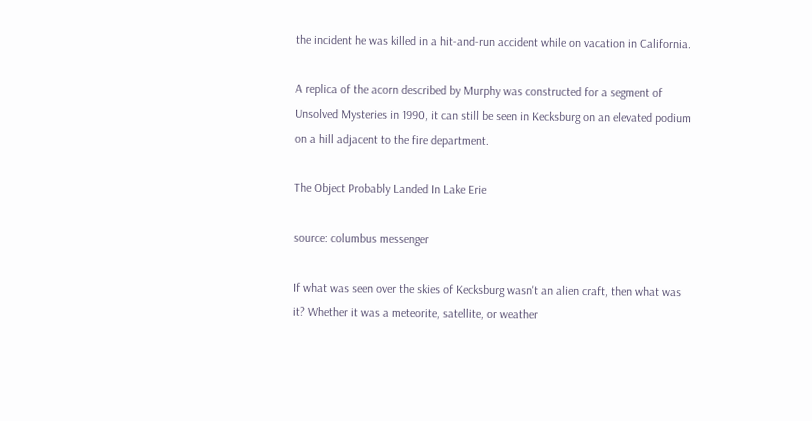the incident he was killed in a hit-and-run accident while on vacation in California.

A replica of the acorn described by Murphy was constructed for a segment of Unsolved Mysteries in 1990, it can still be seen in Kecksburg on an elevated podium on a hill adjacent to the fire department.

The Object Probably Landed In Lake Erie

source: columbus messenger

If what was seen over the skies of Kecksburg wasn't an alien craft, then what was it? Whether it was a meteorite, satellite, or weather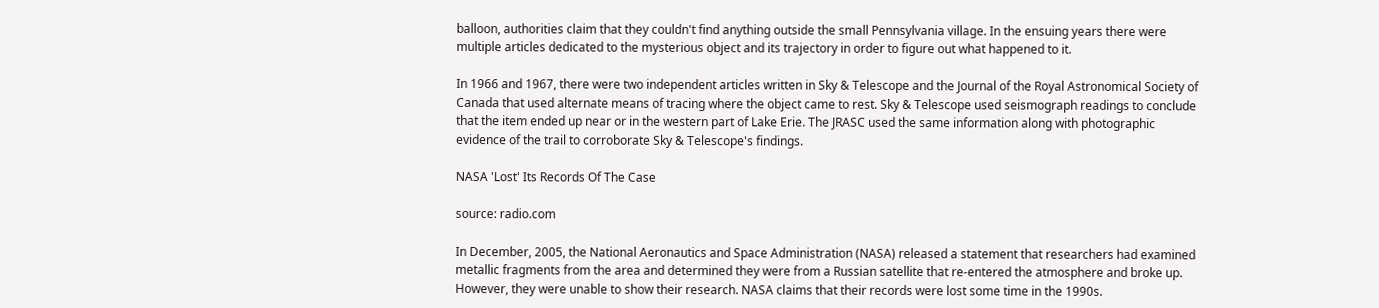balloon, authorities claim that they couldn't find anything outside the small Pennsylvania village. In the ensuing years there were multiple articles dedicated to the mysterious object and its trajectory in order to figure out what happened to it.

In 1966 and 1967, there were two independent articles written in Sky & Telescope and the Journal of the Royal Astronomical Society of Canada that used alternate means of tracing where the object came to rest. Sky & Telescope used seismograph readings to conclude that the item ended up near or in the western part of Lake Erie. The JRASC used the same information along with photographic evidence of the trail to corroborate Sky & Telescope's findings.

NASA 'Lost' Its Records Of The Case

source: radio.com

In December, 2005, the National Aeronautics and Space Administration (NASA) released a statement that researchers had examined metallic fragments from the area and determined they were from a Russian satellite that re-entered the atmosphere and broke up. However, they were unable to show their research. NASA claims that their records were lost some time in the 1990s.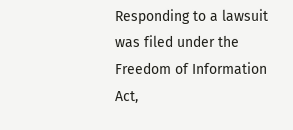Responding to a lawsuit was filed under the Freedom of Information Act,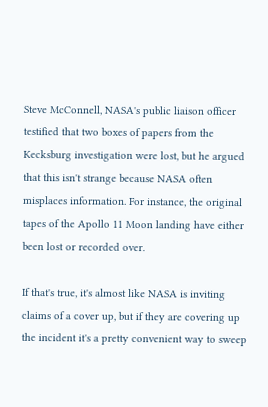Steve McConnell, NASA's public liaison officer testified that two boxes of papers from the Kecksburg investigation were lost, but he argued that this isn't strange because NASA often misplaces information. For instance, the original tapes of the Apollo 11 Moon landing have either been lost or recorded over.

If that's true, it's almost like NASA is inviting claims of a cover up, but if they are covering up the incident it's a pretty convenient way to sweep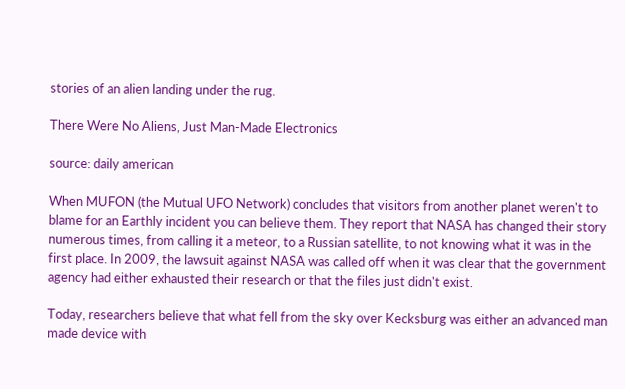stories of an alien landing under the rug.

There Were No Aliens, Just Man-Made Electronics

source: daily american

When MUFON (the Mutual UFO Network) concludes that visitors from another planet weren't to blame for an Earthly incident you can believe them. They report that NASA has changed their story numerous times, from calling it a meteor, to a Russian satellite, to not knowing what it was in the first place. In 2009, the lawsuit against NASA was called off when it was clear that the government agency had either exhausted their research or that the files just didn't exist.

Today, researchers believe that what fell from the sky over Kecksburg was either an advanced man made device with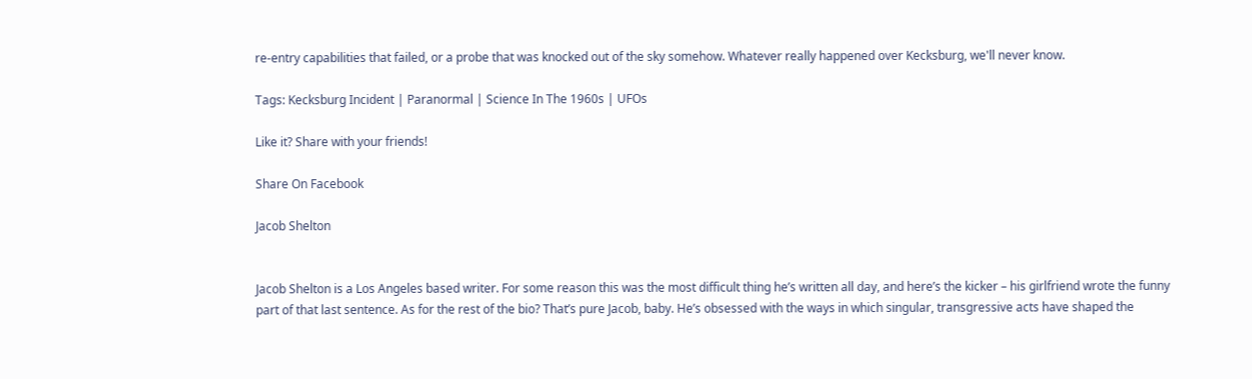re-entry capabilities that failed, or a probe that was knocked out of the sky somehow. Whatever really happened over Kecksburg, we'll never know.

Tags: Kecksburg Incident | Paranormal | Science In The 1960s | UFOs

Like it? Share with your friends!

Share On Facebook

Jacob Shelton


Jacob Shelton is a Los Angeles based writer. For some reason this was the most difficult thing he’s written all day, and here’s the kicker – his girlfriend wrote the funny part of that last sentence. As for the rest of the bio? That’s pure Jacob, baby. He’s obsessed with the ways in which singular, transgressive acts have shaped the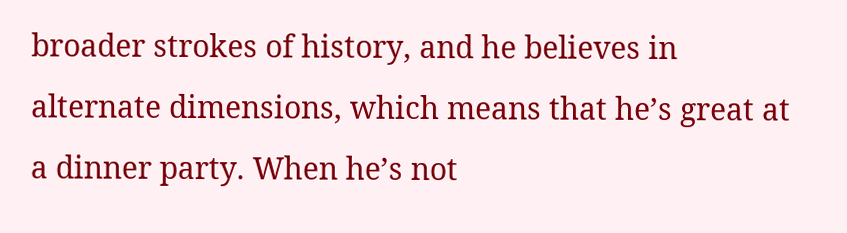broader strokes of history, and he believes in alternate dimensions, which means that he’s great at a dinner party. When he’s not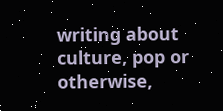writing about culture, pop or otherwise,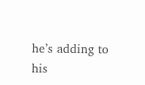he’s adding to his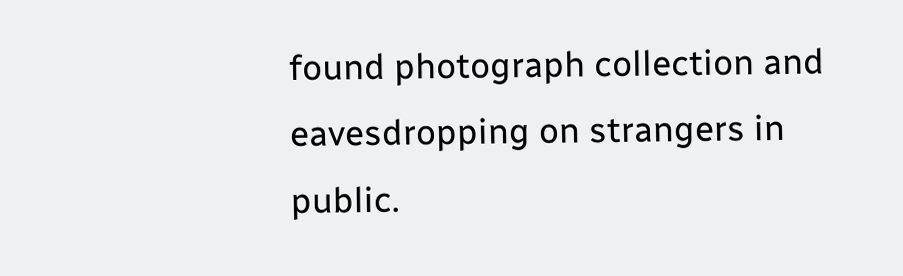found photograph collection and eavesdropping on strangers in public.